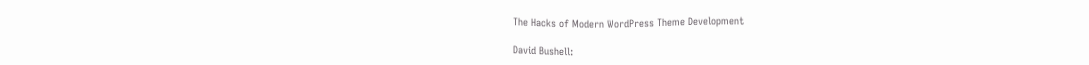The Hacks of Modern WordPress Theme Development

David Bushell: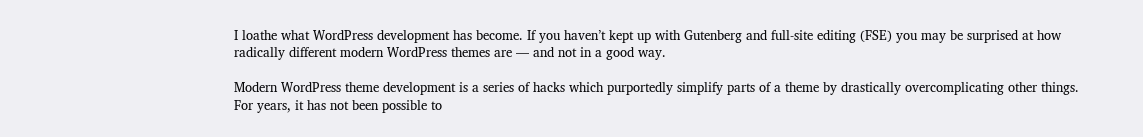I loathe what WordPress development has become. If you haven’t kept up with Gutenberg and full-site editing (FSE) you may be surprised at how radically different modern WordPress themes are — and not in a good way.

Modern WordPress theme development is a series of hacks which purportedly simplify parts of a theme by drastically overcomplicating other things. For years, it has not been possible to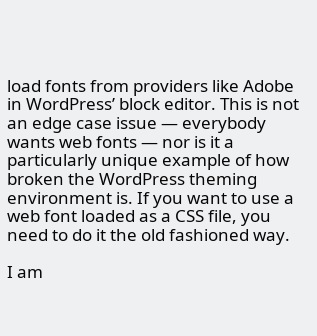load fonts from providers like Adobe in WordPress’ block editor. This is not an edge case issue — everybody wants web fonts — nor is it a particularly unique example of how broken the WordPress theming environment is. If you want to use a web font loaded as a CSS file, you need to do it the old fashioned way.

I am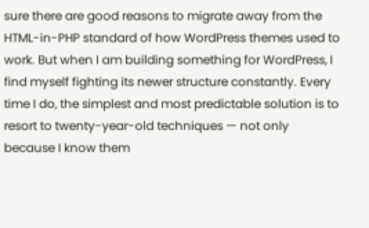sure there are good reasons to migrate away from the HTML-in-PHP standard of how WordPress themes used to work. But when I am building something for WordPress, I find myself fighting its newer structure constantly. Every time I do, the simplest and most predictable solution is to resort to twenty-year-old techniques — not only because I know them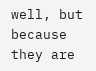well, but because they are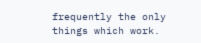frequently the only things which work.